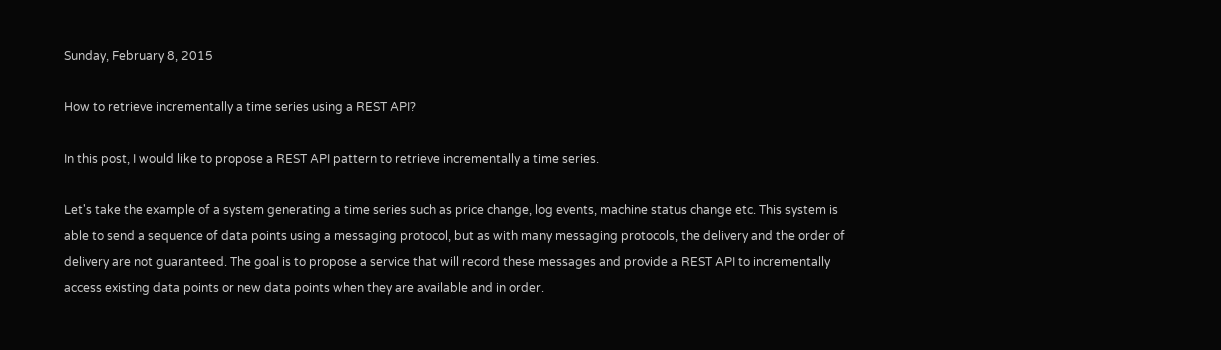Sunday, February 8, 2015

How to retrieve incrementally a time series using a REST API?

In this post, I would like to propose a REST API pattern to retrieve incrementally a time series.

Let's take the example of a system generating a time series such as price change, log events, machine status change etc. This system is able to send a sequence of data points using a messaging protocol, but as with many messaging protocols, the delivery and the order of delivery are not guaranteed. The goal is to propose a service that will record these messages and provide a REST API to incrementally access existing data points or new data points when they are available and in order.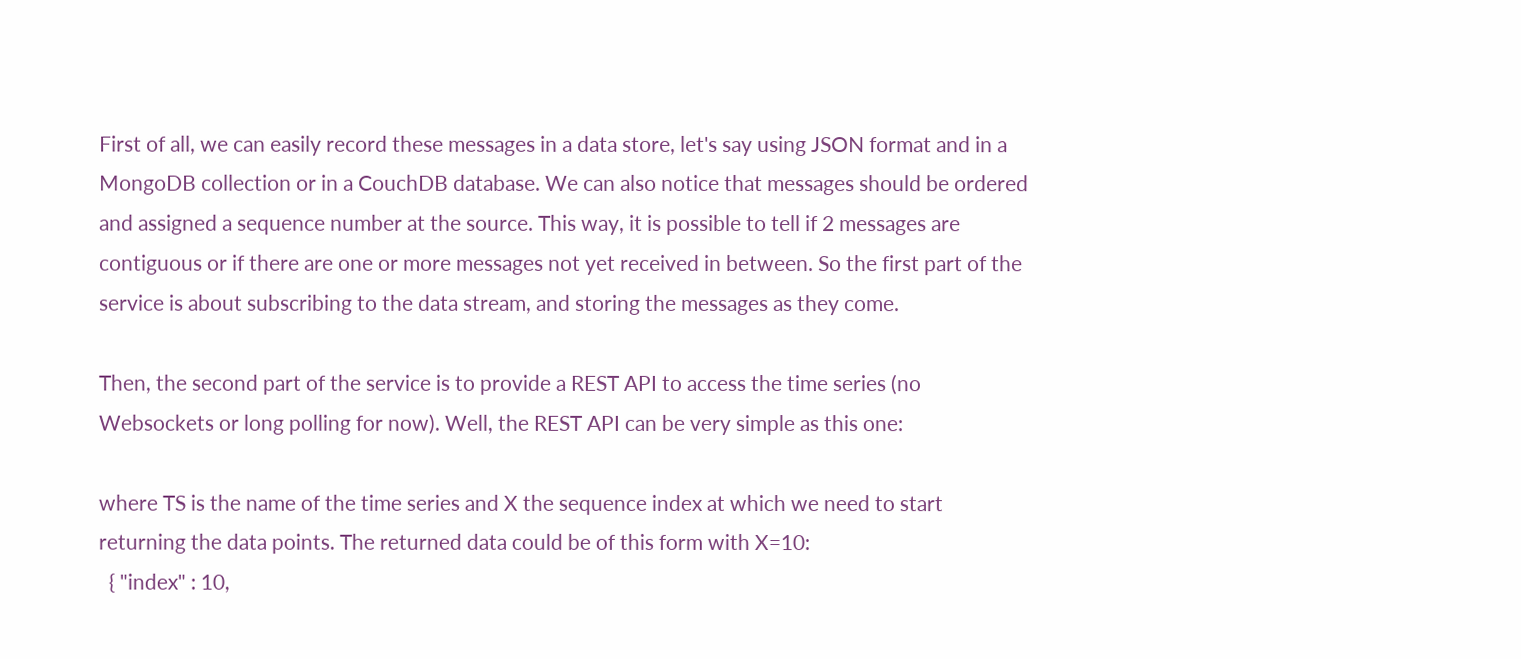First of all, we can easily record these messages in a data store, let's say using JSON format and in a MongoDB collection or in a CouchDB database. We can also notice that messages should be ordered and assigned a sequence number at the source. This way, it is possible to tell if 2 messages are contiguous or if there are one or more messages not yet received in between. So the first part of the service is about subscribing to the data stream, and storing the messages as they come.

Then, the second part of the service is to provide a REST API to access the time series (no Websockets or long polling for now). Well, the REST API can be very simple as this one:

where TS is the name of the time series and X the sequence index at which we need to start returning the data points. The returned data could be of this form with X=10:
  { "index" : 10,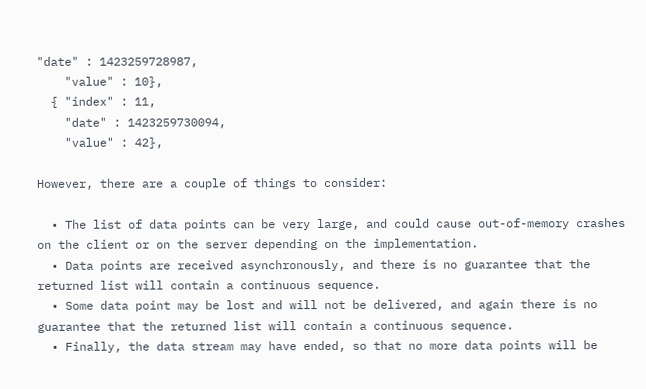"date" : 1423259728987,
    "value" : 10},
  { "index" : 11,
    "date" : 1423259730094,
    "value" : 42},

However, there are a couple of things to consider:

  • The list of data points can be very large, and could cause out-of-memory crashes on the client or on the server depending on the implementation.
  • Data points are received asynchronously, and there is no guarantee that the returned list will contain a continuous sequence.
  • Some data point may be lost and will not be delivered, and again there is no guarantee that the returned list will contain a continuous sequence.
  • Finally, the data stream may have ended, so that no more data points will be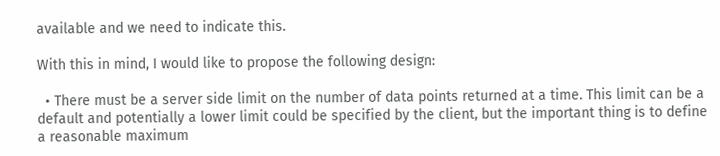available and we need to indicate this.

With this in mind, I would like to propose the following design:

  • There must be a server side limit on the number of data points returned at a time. This limit can be a default and potentially a lower limit could be specified by the client, but the important thing is to define a reasonable maximum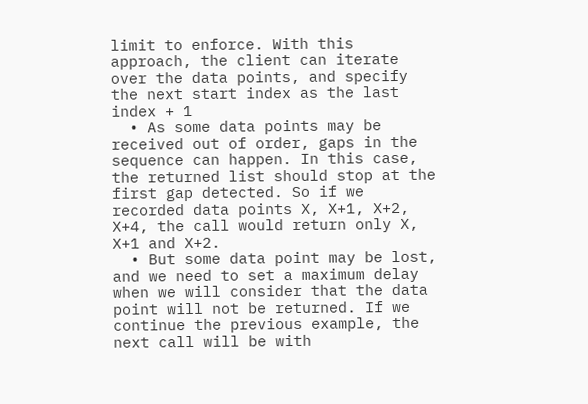limit to enforce. With this approach, the client can iterate over the data points, and specify the next start index as the last index + 1
  • As some data points may be received out of order, gaps in the sequence can happen. In this case, the returned list should stop at the first gap detected. So if we recorded data points X, X+1, X+2, X+4, the call would return only X, X+1 and X+2.
  • But some data point may be lost, and we need to set a maximum delay when we will consider that the data point will not be returned. If we continue the previous example, the next call will be with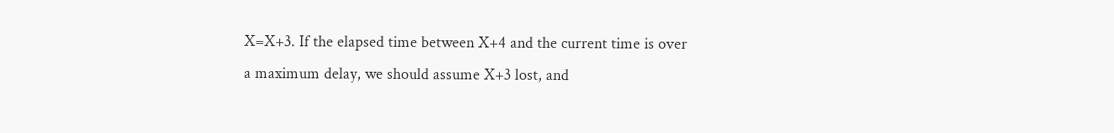X=X+3. If the elapsed time between X+4 and the current time is over a maximum delay, we should assume X+3 lost, and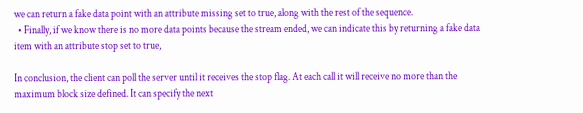we can return a fake data point with an attribute missing set to true, along with the rest of the sequence.
  • Finally, if we know there is no more data points because the stream ended, we can indicate this by returning a fake data item with an attribute stop set to true,

In conclusion, the client can poll the server until it receives the stop flag. At each call it will receive no more than the maximum block size defined. It can specify the next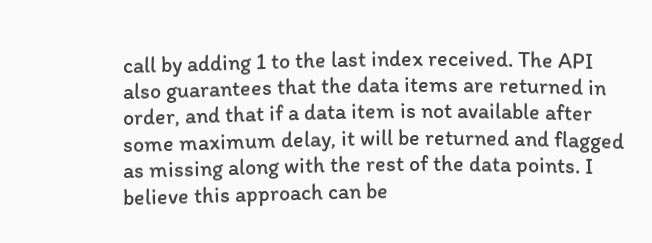call by adding 1 to the last index received. The API also guarantees that the data items are returned in order, and that if a data item is not available after some maximum delay, it will be returned and flagged as missing along with the rest of the data points. I believe this approach can be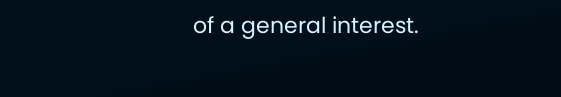of a general interest.